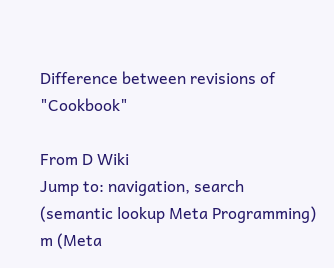Difference between revisions of "Cookbook"

From D Wiki
Jump to: navigation, search
(semantic lookup Meta Programming)
m (Meta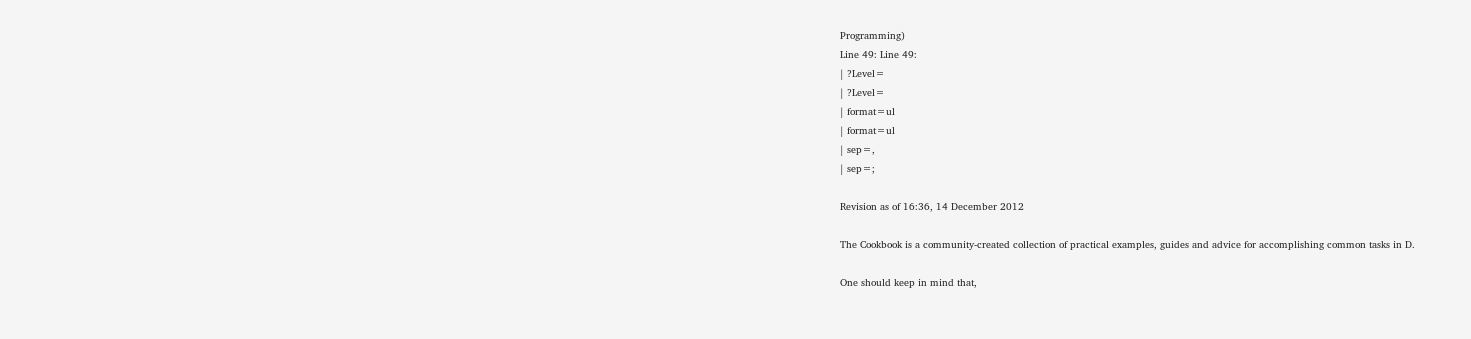Programming)
Line 49: Line 49:
| ?Level=
| ?Level=
| format=ul
| format=ul
| sep=,
| sep=;

Revision as of 16:36, 14 December 2012

The Cookbook is a community-created collection of practical examples, guides and advice for accomplishing common tasks in D.

One should keep in mind that,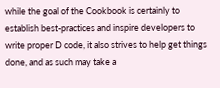while the goal of the Cookbook is certainly to establish best-practices and inspire developers to write proper D code, it also strives to help get things done, and as such may take a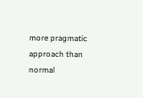more pragmatic approach than normal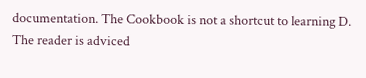documentation. The Cookbook is not a shortcut to learning D. The reader is adviced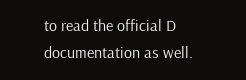to read the official D documentation as well.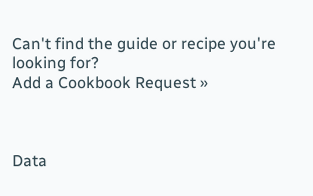Can't find the guide or recipe you're looking for?
Add a Cookbook Request »



Data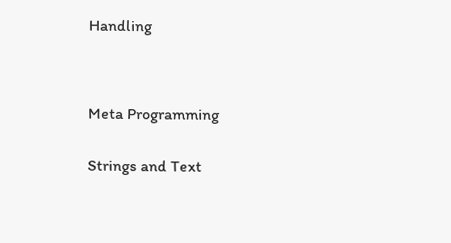Handling




Meta Programming


Strings and Text